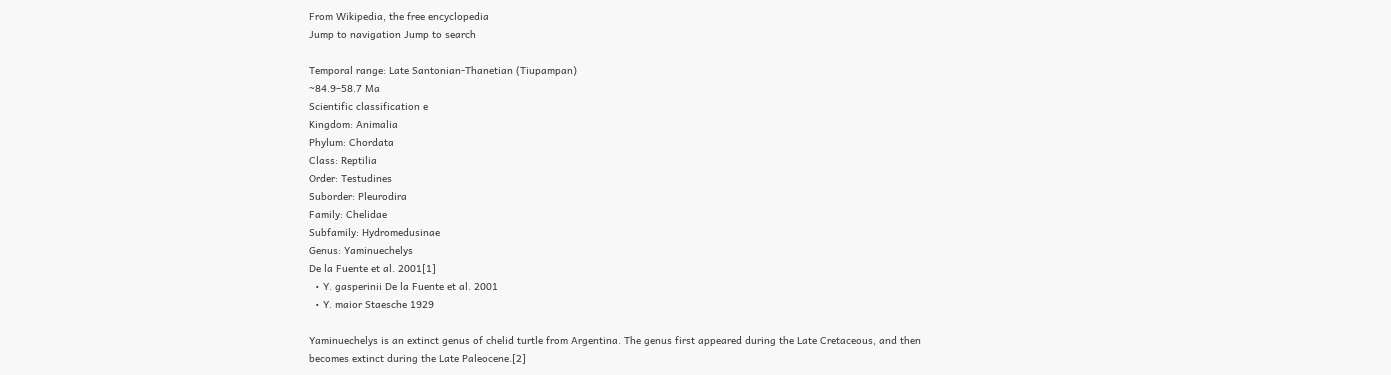From Wikipedia, the free encyclopedia
Jump to navigation Jump to search

Temporal range: Late Santonian-Thanetian (Tiupampan)
~84.9–58.7 Ma
Scientific classification e
Kingdom: Animalia
Phylum: Chordata
Class: Reptilia
Order: Testudines
Suborder: Pleurodira
Family: Chelidae
Subfamily: Hydromedusinae
Genus: Yaminuechelys
De la Fuente et al. 2001[1]
  • Y. gasperinii De la Fuente et al. 2001
  • Y. maior Staesche 1929

Yaminuechelys is an extinct genus of chelid turtle from Argentina. The genus first appeared during the Late Cretaceous, and then becomes extinct during the Late Paleocene.[2]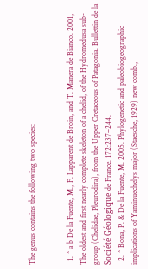The genus contains the following two species:


  1. ^ a b De la Fuente, M., F. Lapparent de Broin, and T. Manera de Bianco. 2001, The oldest and first nearly complete skeleton of a chelid, of the Hydromedusa sub-group (Chelidae, Pleurodira), from the Upper Cretaceous of Patagonia. Bullettin de la Société Géologique de France. 172:237–244.
  2. ^ Bona, P. & De la Fuente, M. 2005. Phylogenetic and paleobiogeographic implications of Yaminuechelys major (Staesche, 1929) new comb.,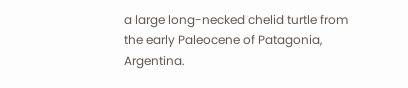a large long-necked chelid turtle from the early Paleocene of Patagonia, Argentina.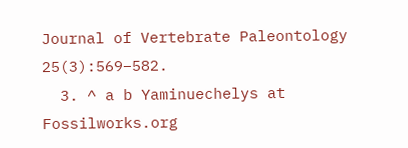Journal of Vertebrate Paleontology 25(3):569–582.
  3. ^ a b Yaminuechelys at Fossilworks.org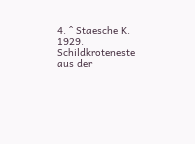4. ^ Staesche K. 1929. Schildkroteneste aus der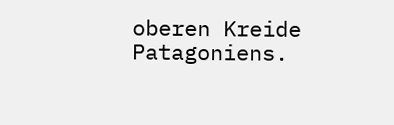oberen Kreide Patagoniens.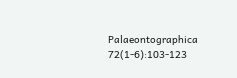Palaeontographica 72(1-6):103-123